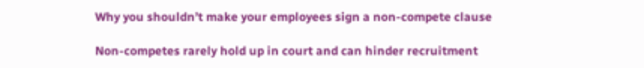Why you shouldn’t make your employees sign a non-compete clause

Non-competes rarely hold up in court and can hinder recruitment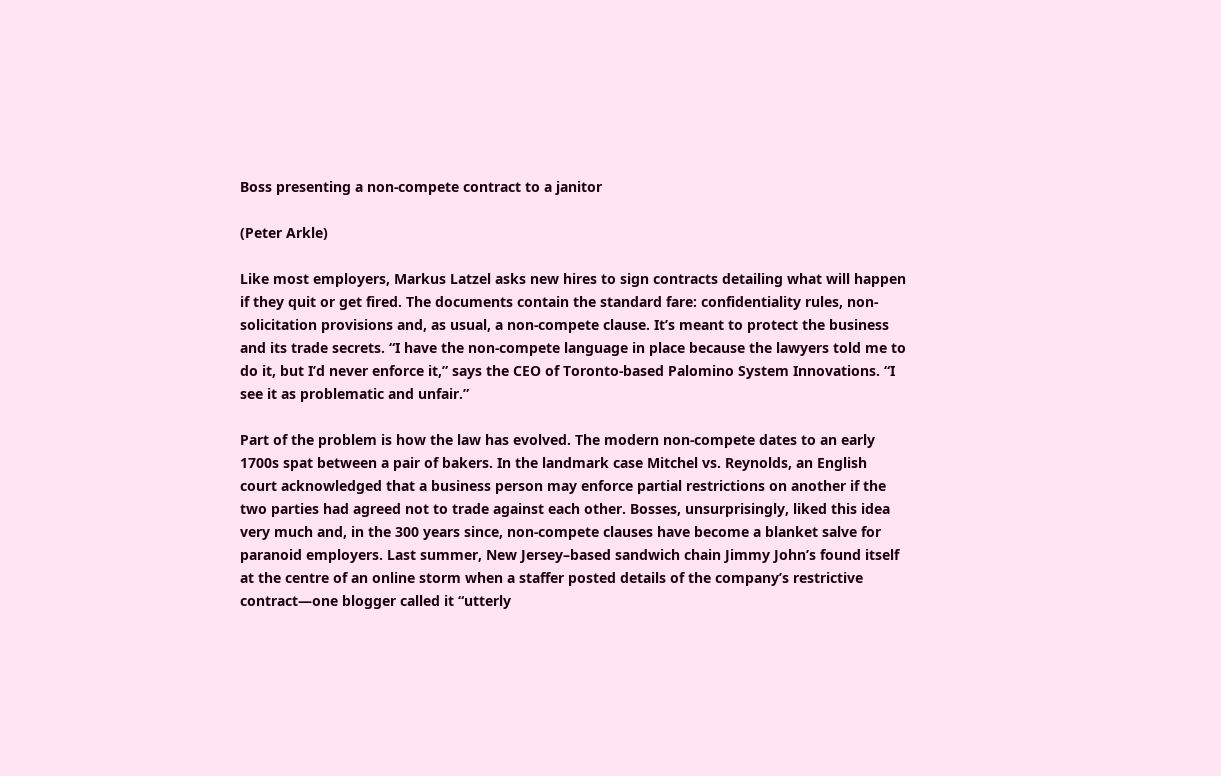Boss presenting a non-compete contract to a janitor

(Peter Arkle)

Like most employers, Markus Latzel asks new hires to sign contracts detailing what will happen if they quit or get fired. The documents contain the standard fare: confidentiality rules, non-solicitation provisions and, as usual, a non-compete clause. It’s meant to protect the business and its trade secrets. “I have the non-compete language in place because the lawyers told me to do it, but I’d never enforce it,” says the CEO of Toronto-based Palomino System Innovations. “I see it as problematic and unfair.”

Part of the problem is how the law has evolved. The modern non-compete dates to an early 1700s spat between a pair of bakers. In the landmark case Mitchel vs. Reynolds, an English court acknowledged that a business person may enforce partial restrictions on another if the two parties had agreed not to trade against each other. Bosses, unsurprisingly, liked this idea very much and, in the 300 years since, non-compete clauses have become a blanket salve for paranoid employers. Last summer, New Jersey–based sandwich chain Jimmy John’s found itself at the centre of an online storm when a staffer posted details of the company’s restrictive contract—one blogger called it “utterly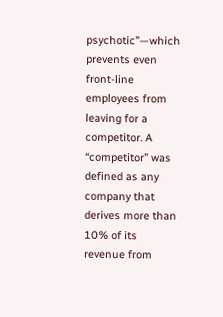psychotic”—which prevents even front-line employees from leaving for a competitor. A “competitor” was defined as any company that derives more than 10% of its revenue from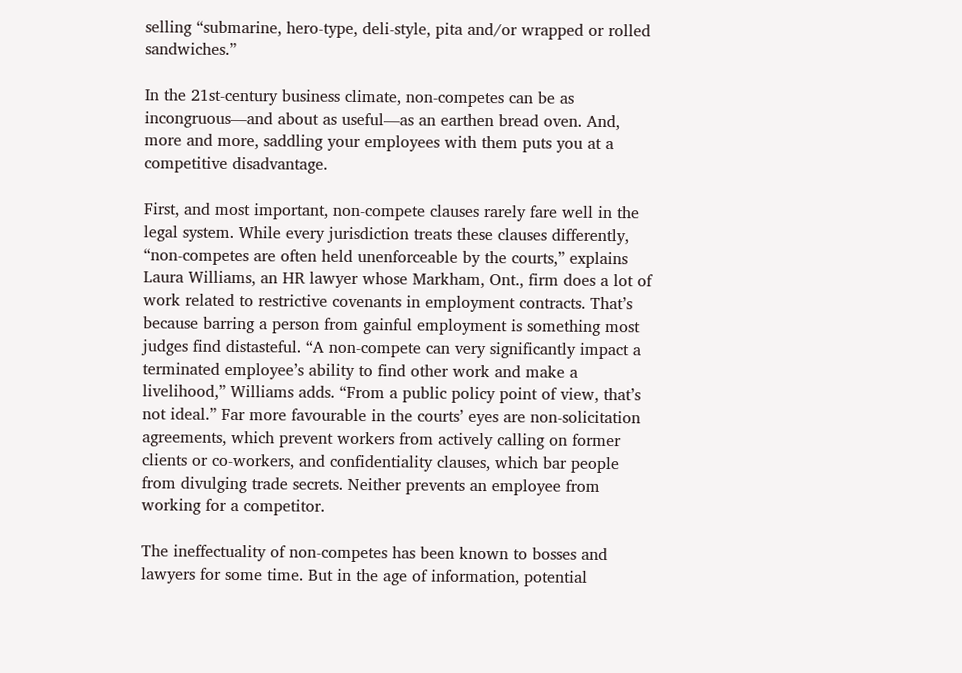selling “submarine, hero-type, deli-style, pita and/or wrapped or rolled sandwiches.”

In the 21st-century business climate, non-competes can be as incongruous—and about as useful—as an earthen bread oven. And, more and more, saddling your employees with them puts you at a competitive disadvantage.

First, and most important, non-compete clauses rarely fare well in the legal system. While every jurisdiction treats these clauses differently, “non-competes are often held unenforceable by the courts,” explains Laura Williams, an HR lawyer whose Markham, Ont., firm does a lot of work related to restrictive covenants in employment contracts. That’s because barring a person from gainful employment is something most judges find distasteful. “A non-compete can very significantly impact a terminated employee’s ability to find other work and make a livelihood,” Williams adds. “From a public policy point of view, that’s not ideal.” Far more favourable in the courts’ eyes are non-solicitation agreements, which prevent workers from actively calling on former clients or co-workers, and confidentiality clauses, which bar people from divulging trade secrets. Neither prevents an employee from working for a competitor.

The ineffectuality of non-competes has been known to bosses and lawyers for some time. But in the age of information, potential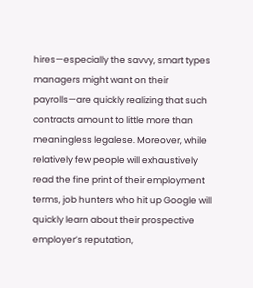hires—especially the savvy, smart types managers might want on their payrolls—are quickly realizing that such contracts amount to little more than meaningless legalese. Moreover, while relatively few people will exhaustively read the fine print of their employment terms, job hunters who hit up Google will quickly learn about their prospective employer’s reputation,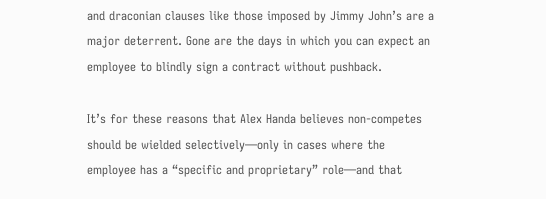and draconian clauses like those imposed by Jimmy John’s are a major deterrent. Gone are the days in which you can expect an employee to blindly sign a contract without pushback.

It’s for these reasons that Alex Handa believes non-competes should be wielded selectively—only in cases where the employee has a “specific and proprietary” role—and that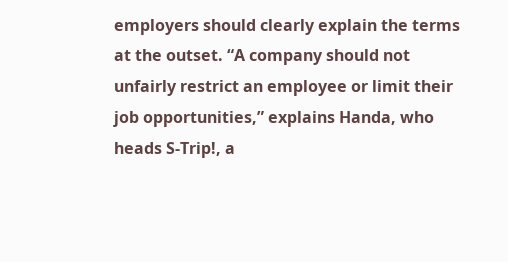employers should clearly explain the terms at the outset. “A company should not unfairly restrict an employee or limit their job opportunities,” explains Handa, who heads S-Trip!, a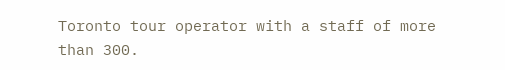Toronto tour operator with a staff of more than 300.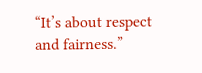“It’s about respect and fairness.”